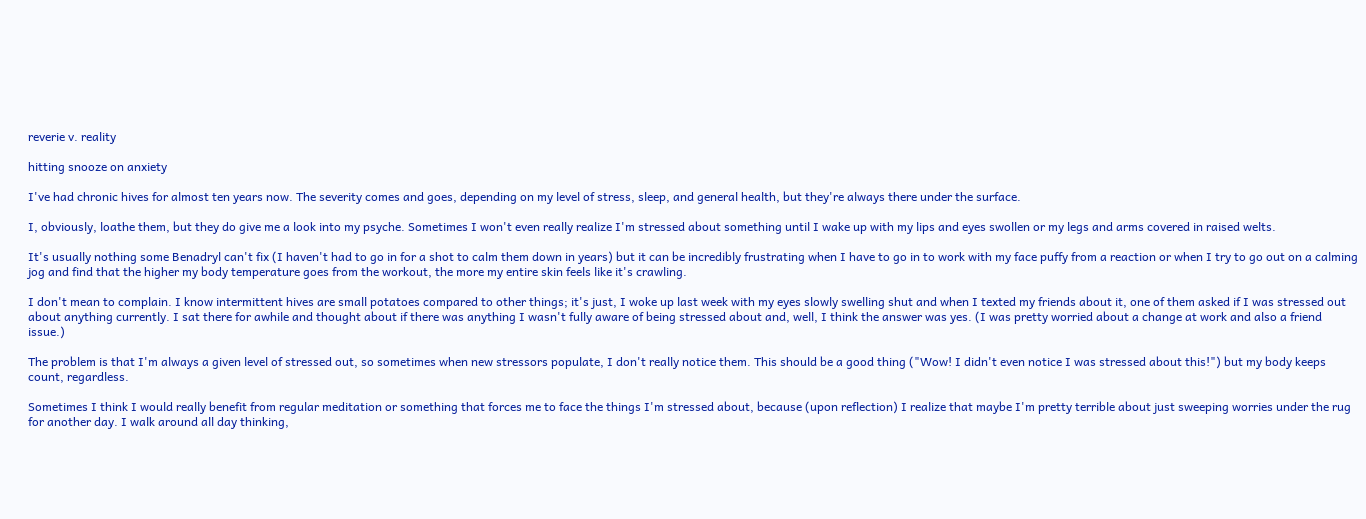reverie v. reality

hitting snooze on anxiety

I've had chronic hives for almost ten years now. The severity comes and goes, depending on my level of stress, sleep, and general health, but they're always there under the surface.

I, obviously, loathe them, but they do give me a look into my psyche. Sometimes I won't even really realize I'm stressed about something until I wake up with my lips and eyes swollen or my legs and arms covered in raised welts.

It's usually nothing some Benadryl can't fix (I haven't had to go in for a shot to calm them down in years) but it can be incredibly frustrating when I have to go in to work with my face puffy from a reaction or when I try to go out on a calming jog and find that the higher my body temperature goes from the workout, the more my entire skin feels like it's crawling.

I don't mean to complain. I know intermittent hives are small potatoes compared to other things; it's just, I woke up last week with my eyes slowly swelling shut and when I texted my friends about it, one of them asked if I was stressed out about anything currently. I sat there for awhile and thought about if there was anything I wasn't fully aware of being stressed about and, well, I think the answer was yes. (I was pretty worried about a change at work and also a friend issue.)

The problem is that I'm always a given level of stressed out, so sometimes when new stressors populate, I don't really notice them. This should be a good thing ("Wow! I didn't even notice I was stressed about this!") but my body keeps count, regardless.

Sometimes I think I would really benefit from regular meditation or something that forces me to face the things I'm stressed about, because (upon reflection) I realize that maybe I'm pretty terrible about just sweeping worries under the rug for another day. I walk around all day thinking,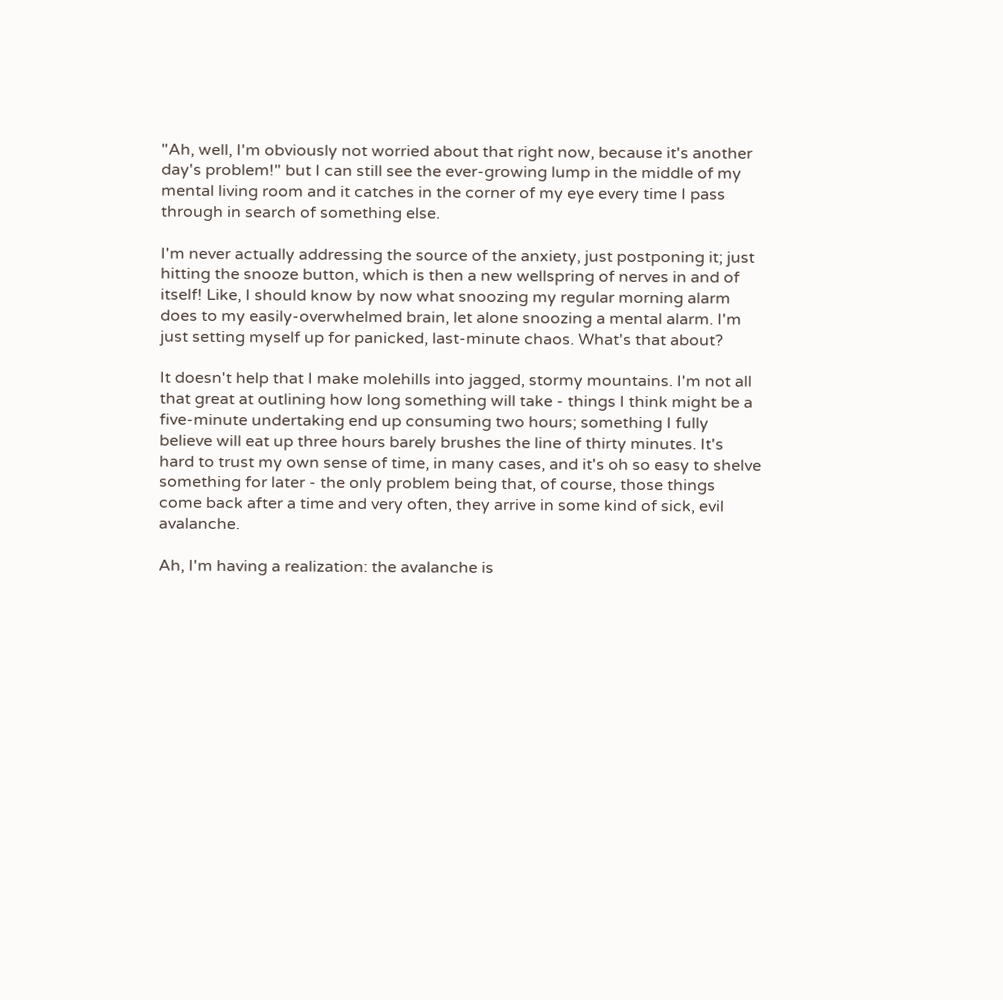"Ah, well, I'm obviously not worried about that right now, because it's another day's problem!" but I can still see the ever-growing lump in the middle of my mental living room and it catches in the corner of my eye every time I pass through in search of something else.

I'm never actually addressing the source of the anxiety, just postponing it; just hitting the snooze button, which is then a new wellspring of nerves in and of itself! Like, I should know by now what snoozing my regular morning alarm does to my easily-overwhelmed brain, let alone snoozing a mental alarm. I'm just setting myself up for panicked, last-minute chaos. What's that about?

It doesn't help that I make molehills into jagged, stormy mountains. I'm not all that great at outlining how long something will take - things I think might be a five-minute undertaking end up consuming two hours; something I fully believe will eat up three hours barely brushes the line of thirty minutes. It's hard to trust my own sense of time, in many cases, and it's oh so easy to shelve something for later - the only problem being that, of course, those things come back after a time and very often, they arrive in some kind of sick, evil avalanche.

Ah, I'm having a realization: the avalanche is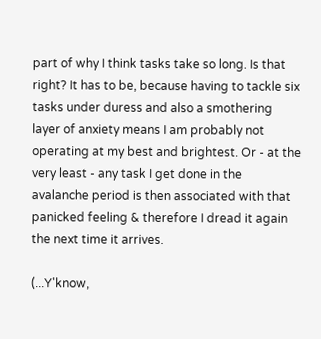part of why I think tasks take so long. Is that right? It has to be, because having to tackle six tasks under duress and also a smothering layer of anxiety means I am probably not operating at my best and brightest. Or - at the very least - any task I get done in the avalanche period is then associated with that panicked feeling & therefore I dread it again the next time it arrives.

(...Y'know,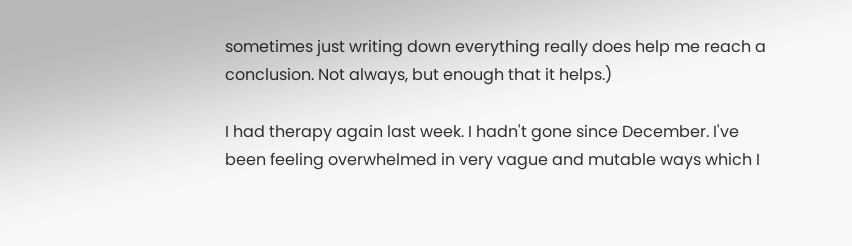sometimes just writing down everything really does help me reach a conclusion. Not always, but enough that it helps.)

I had therapy again last week. I hadn't gone since December. I've been feeling overwhelmed in very vague and mutable ways which I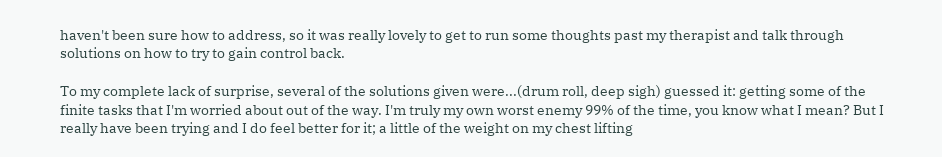haven't been sure how to address, so it was really lovely to get to run some thoughts past my therapist and talk through solutions on how to try to gain control back.

To my complete lack of surprise, several of the solutions given were...(drum roll, deep sigh) guessed it: getting some of the finite tasks that I'm worried about out of the way. I'm truly my own worst enemy 99% of the time, you know what I mean? But I really have been trying and I do feel better for it; a little of the weight on my chest lifting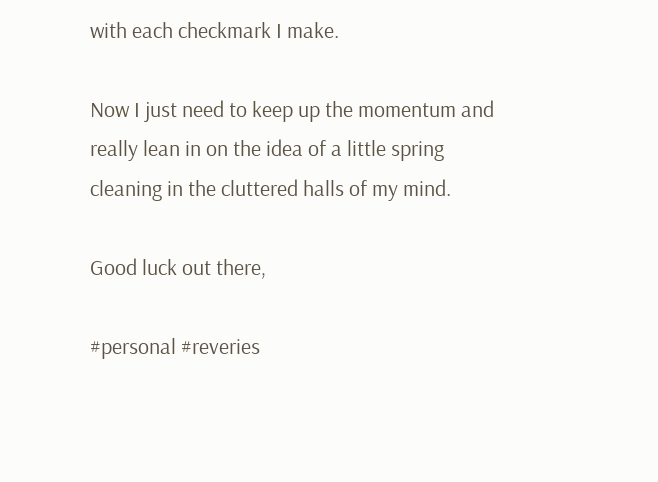with each checkmark I make.

Now I just need to keep up the momentum and really lean in on the idea of a little spring cleaning in the cluttered halls of my mind.

Good luck out there,

#personal #reveries